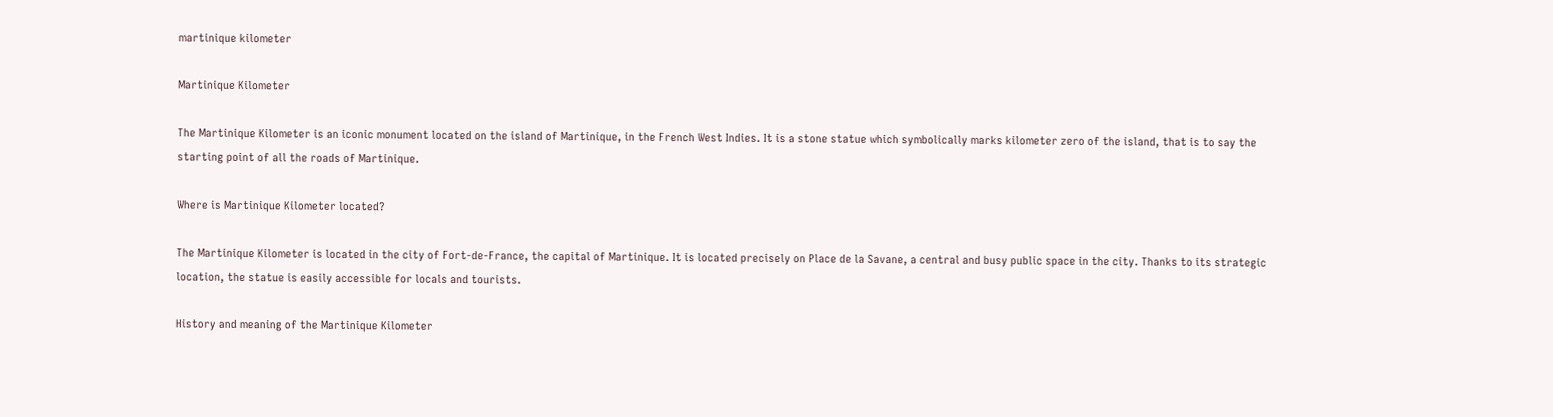martinique kilometer

Martinique Kilometer

The Martinique Kilometer is an iconic monument located on the island of Martinique, in the French West Indies. It is a stone statue which symbolically marks kilometer zero of the island, that is to say the starting point of all the roads of Martinique.

Where is Martinique Kilometer located?

The Martinique Kilometer is located in the city of Fort-de-France, the capital of Martinique. It is located precisely on Place de la Savane, a central and busy public space in the city. Thanks to its strategic location, the statue is easily accessible for locals and tourists.

History and meaning of the Martinique Kilometer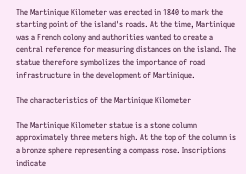The Martinique Kilometer was erected in 1840 to mark the starting point of the island's roads. At the time, Martinique was a French colony and authorities wanted to create a central reference for measuring distances on the island. The statue therefore symbolizes the importance of road infrastructure in the development of Martinique.

The characteristics of the Martinique Kilometer

The Martinique Kilometer statue is a stone column approximately three meters high. At the top of the column is a bronze sphere representing a compass rose. Inscriptions indicate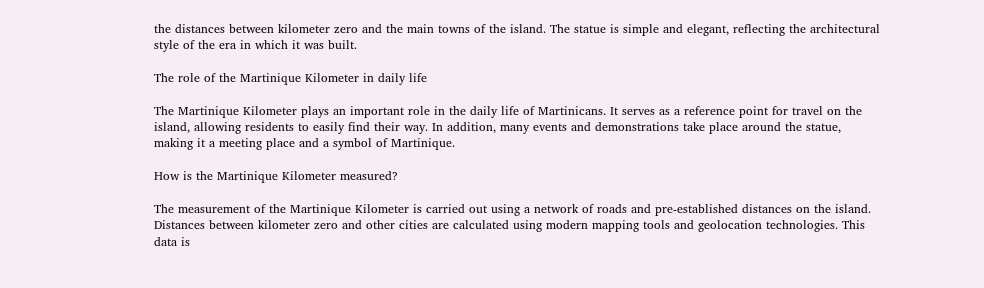the distances between kilometer zero and the main towns of the island. The statue is simple and elegant, reflecting the architectural style of the era in which it was built.

The role of the Martinique Kilometer in daily life

The Martinique Kilometer plays an important role in the daily life of Martinicans. It serves as a reference point for travel on the island, allowing residents to easily find their way. In addition, many events and demonstrations take place around the statue, making it a meeting place and a symbol of Martinique.

How is the Martinique Kilometer measured?

The measurement of the Martinique Kilometer is carried out using a network of roads and pre-established distances on the island. Distances between kilometer zero and other cities are calculated using modern mapping tools and geolocation technologies. This data is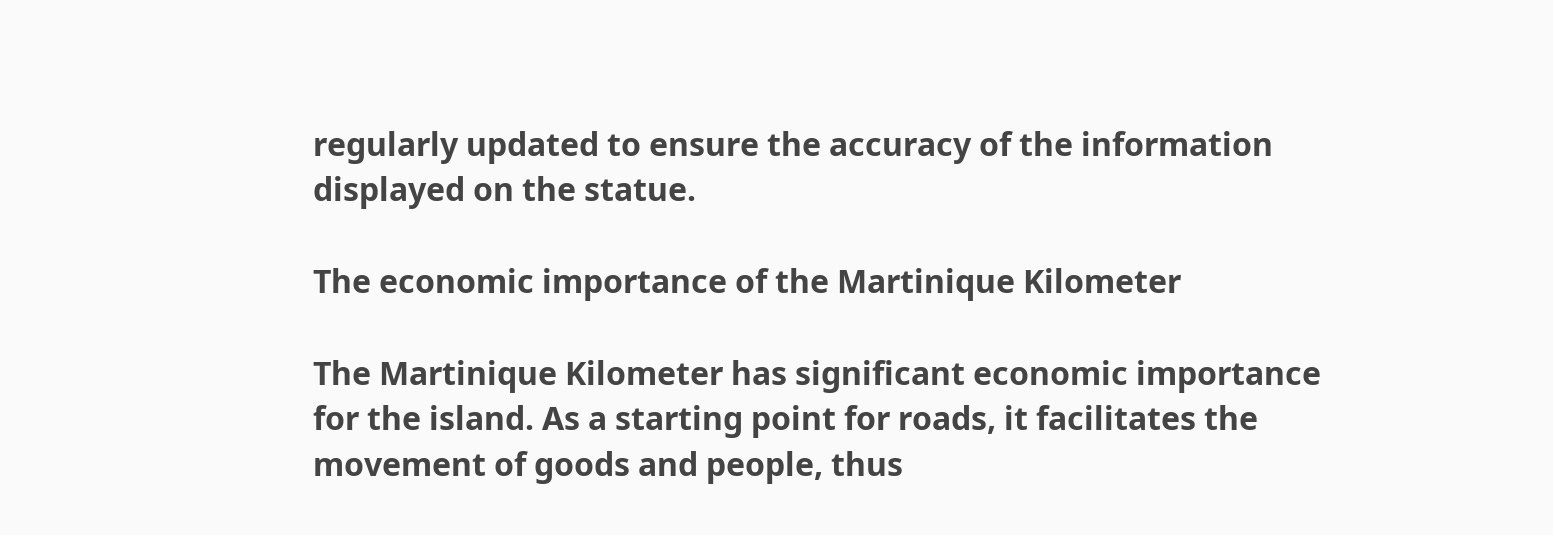regularly updated to ensure the accuracy of the information displayed on the statue.

The economic importance of the Martinique Kilometer

The Martinique Kilometer has significant economic importance for the island. As a starting point for roads, it facilitates the movement of goods and people, thus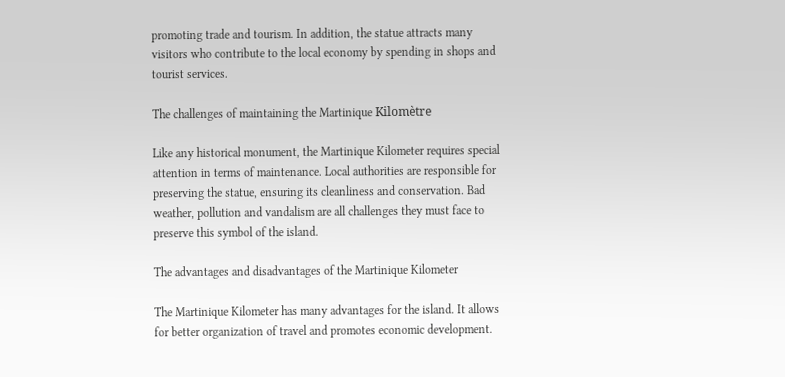promoting trade and tourism. In addition, the statue attracts many visitors who contribute to the local economy by spending in shops and tourist services.

The challenges of maintaining the Martinique Kilomètre

Like any historical monument, the Martinique Kilometer requires special attention in terms of maintenance. Local authorities are responsible for preserving the statue, ensuring its cleanliness and conservation. Bad weather, pollution and vandalism are all challenges they must face to preserve this symbol of the island.

The advantages and disadvantages of the Martinique Kilometer

The Martinique Kilometer has many advantages for the island. It allows for better organization of travel and promotes economic development.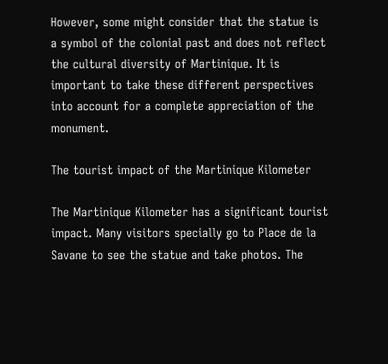However, some might consider that the statue is a symbol of the colonial past and does not reflect the cultural diversity of Martinique. It is important to take these different perspectives into account for a complete appreciation of the monument.

The tourist impact of the Martinique Kilometer

The Martinique Kilometer has a significant tourist impact. Many visitors specially go to Place de la Savane to see the statue and take photos. The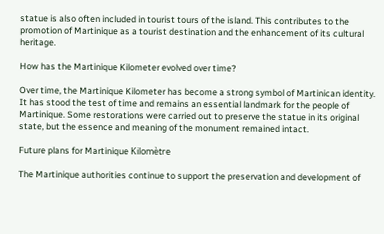statue is also often included in tourist tours of the island. This contributes to the promotion of Martinique as a tourist destination and the enhancement of its cultural heritage.

How has the Martinique Kilometer evolved over time?

Over time, the Martinique Kilometer has become a strong symbol of Martinican identity. It has stood the test of time and remains an essential landmark for the people of Martinique. Some restorations were carried out to preserve the statue in its original state, but the essence and meaning of the monument remained intact.

Future plans for Martinique Kilomètre

The Martinique authorities continue to support the preservation and development of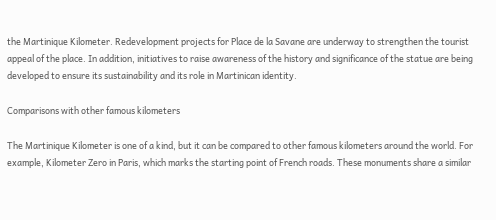the Martinique Kilometer. Redevelopment projects for Place de la Savane are underway to strengthen the tourist appeal of the place. In addition, initiatives to raise awareness of the history and significance of the statue are being developed to ensure its sustainability and its role in Martinican identity.

Comparisons with other famous kilometers

The Martinique Kilometer is one of a kind, but it can be compared to other famous kilometers around the world. For example, Kilometer Zero in Paris, which marks the starting point of French roads. These monuments share a similar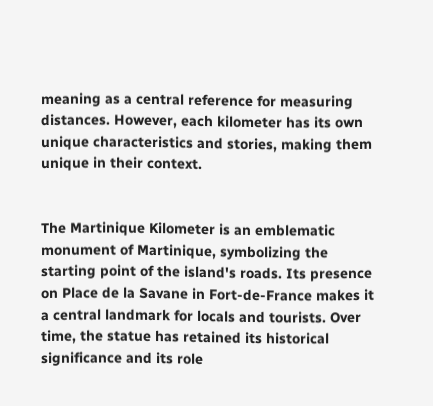meaning as a central reference for measuring distances. However, each kilometer has its own unique characteristics and stories, making them unique in their context.


The Martinique Kilometer is an emblematic monument of Martinique, symbolizing the starting point of the island's roads. Its presence on Place de la Savane in Fort-de-France makes it a central landmark for locals and tourists. Over time, the statue has retained its historical significance and its role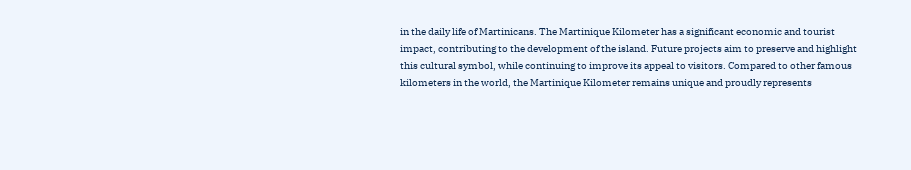in the daily life of Martinicans. The Martinique Kilometer has a significant economic and tourist impact, contributing to the development of the island. Future projects aim to preserve and highlight this cultural symbol, while continuing to improve its appeal to visitors. Compared to other famous kilometers in the world, the Martinique Kilometer remains unique and proudly represents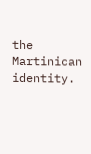the Martinican identity.